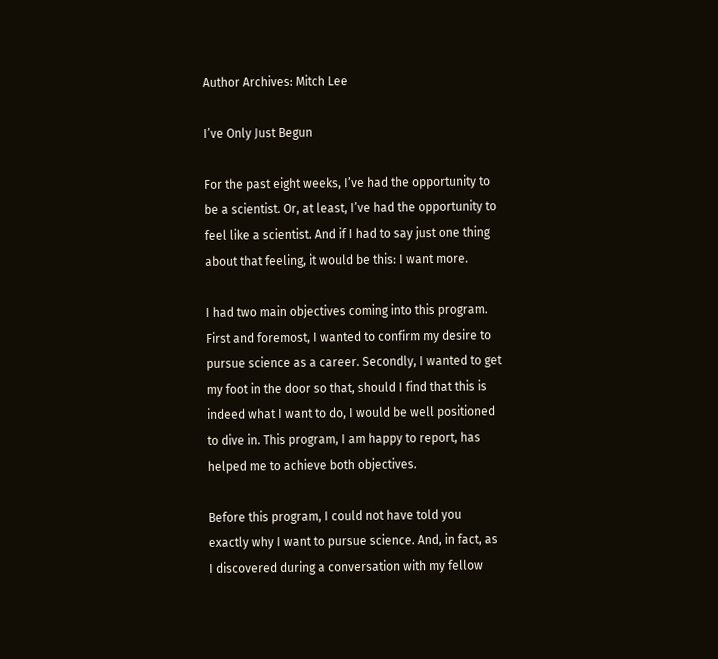Author Archives: Mitch Lee

I’ve Only Just Begun

For the past eight weeks, I’ve had the opportunity to be a scientist. Or, at least, I’ve had the opportunity to feel like a scientist. And if I had to say just one thing about that feeling, it would be this: I want more.

I had two main objectives coming into this program. First and foremost, I wanted to confirm my desire to pursue science as a career. Secondly, I wanted to get my foot in the door so that, should I find that this is indeed what I want to do, I would be well positioned to dive in. This program, I am happy to report, has helped me to achieve both objectives.

Before this program, I could not have told you exactly why I want to pursue science. And, in fact, as I discovered during a conversation with my fellow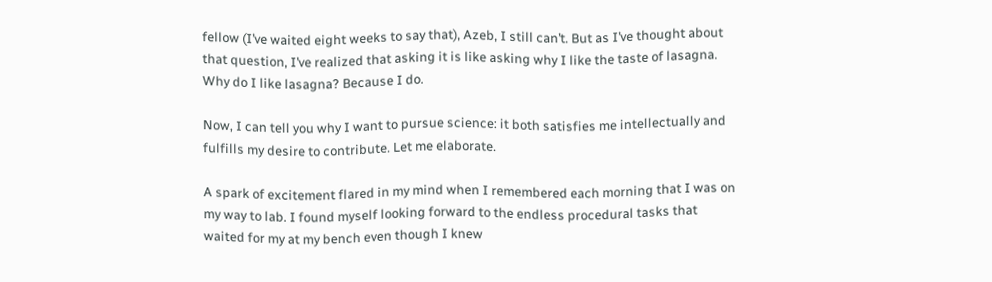fellow (I’ve waited eight weeks to say that), Azeb, I still can’t. But as I’ve thought about that question, I’ve realized that asking it is like asking why I like the taste of lasagna. Why do I like lasagna? Because I do.

Now, I can tell you why I want to pursue science: it both satisfies me intellectually and fulfills my desire to contribute. Let me elaborate.

A spark of excitement flared in my mind when I remembered each morning that I was on my way to lab. I found myself looking forward to the endless procedural tasks that waited for my at my bench even though I knew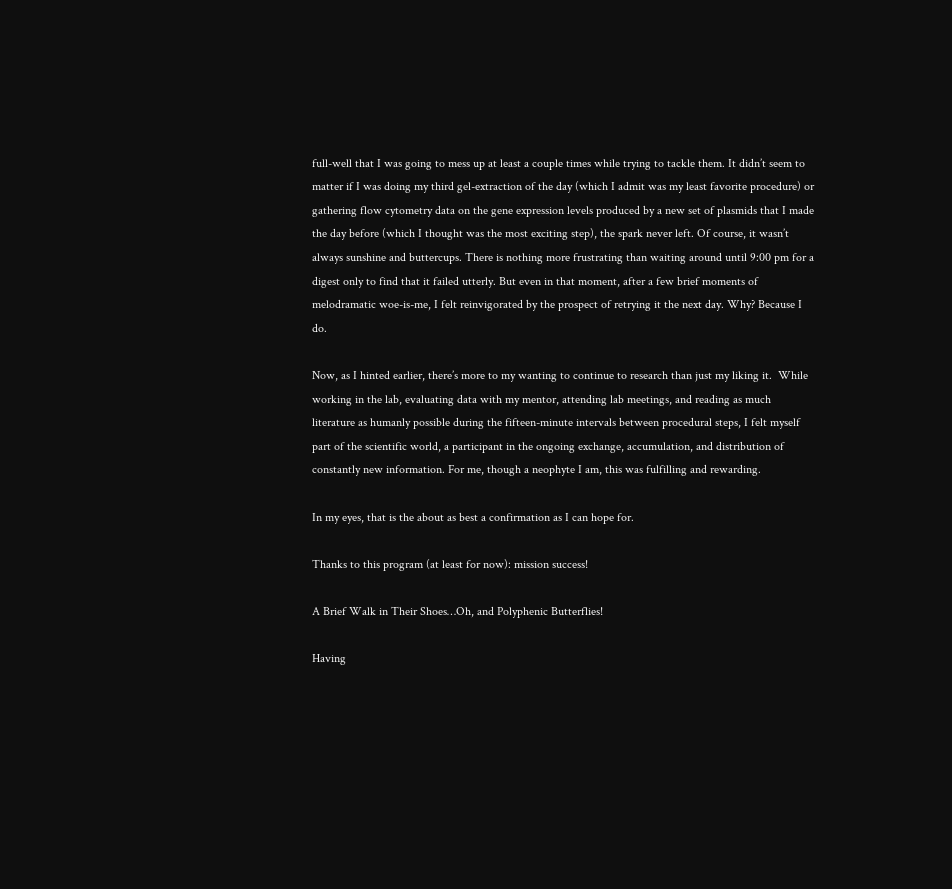full-well that I was going to mess up at least a couple times while trying to tackle them. It didn’t seem to matter if I was doing my third gel-extraction of the day (which I admit was my least favorite procedure) or gathering flow cytometry data on the gene expression levels produced by a new set of plasmids that I made the day before (which I thought was the most exciting step), the spark never left. Of course, it wasn’t always sunshine and buttercups. There is nothing more frustrating than waiting around until 9:00 pm for a digest only to find that it failed utterly. But even in that moment, after a few brief moments of melodramatic woe-is-me, I felt reinvigorated by the prospect of retrying it the next day. Why? Because I do.

Now, as I hinted earlier, there’s more to my wanting to continue to research than just my liking it.  While working in the lab, evaluating data with my mentor, attending lab meetings, and reading as much literature as humanly possible during the fifteen-minute intervals between procedural steps, I felt myself part of the scientific world, a participant in the ongoing exchange, accumulation, and distribution of constantly new information. For me, though a neophyte I am, this was fulfilling and rewarding.

In my eyes, that is the about as best a confirmation as I can hope for.

Thanks to this program (at least for now): mission success!

A Brief Walk in Their Shoes…Oh, and Polyphenic Butterflies!

Having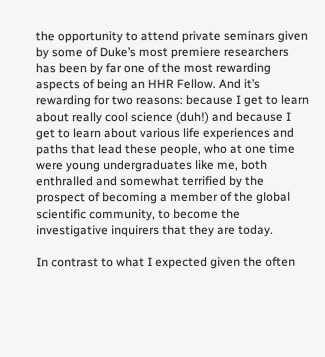the opportunity to attend private seminars given by some of Duke’s most premiere researchers has been by far one of the most rewarding aspects of being an HHR Fellow. And it’s rewarding for two reasons: because I get to learn about really cool science (duh!) and because I get to learn about various life experiences and paths that lead these people, who at one time were young undergraduates like me, both enthralled and somewhat terrified by the prospect of becoming a member of the global scientific community, to become the investigative inquirers that they are today.

In contrast to what I expected given the often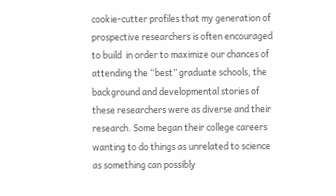cookie-cutter profiles that my generation of prospective researchers is often encouraged to build  in order to maximize our chances of attending the “best” graduate schools, the background and developmental stories of these researchers were as diverse and their research. Some began their college careers wanting to do things as unrelated to science as something can possibly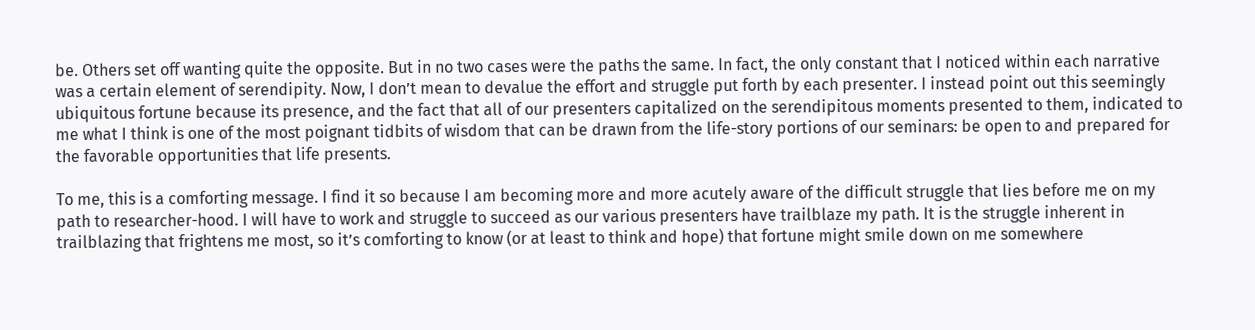be. Others set off wanting quite the opposite. But in no two cases were the paths the same. In fact, the only constant that I noticed within each narrative was a certain element of serendipity. Now, I don’t mean to devalue the effort and struggle put forth by each presenter. I instead point out this seemingly ubiquitous fortune because its presence, and the fact that all of our presenters capitalized on the serendipitous moments presented to them, indicated to me what I think is one of the most poignant tidbits of wisdom that can be drawn from the life-story portions of our seminars: be open to and prepared for the favorable opportunities that life presents.

To me, this is a comforting message. I find it so because I am becoming more and more acutely aware of the difficult struggle that lies before me on my path to researcher-hood. I will have to work and struggle to succeed as our various presenters have trailblaze my path. It is the struggle inherent in trailblazing that frightens me most, so it’s comforting to know (or at least to think and hope) that fortune might smile down on me somewhere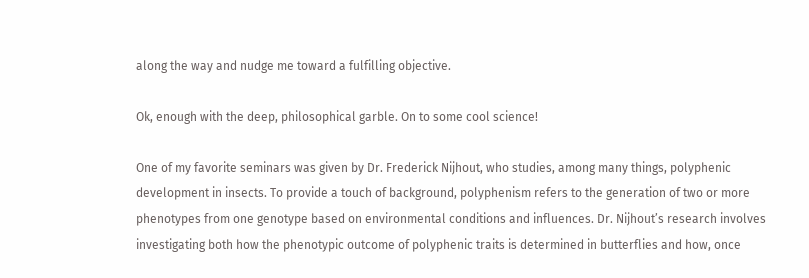along the way and nudge me toward a fulfilling objective.

Ok, enough with the deep, philosophical garble. On to some cool science!

One of my favorite seminars was given by Dr. Frederick Nijhout, who studies, among many things, polyphenic development in insects. To provide a touch of background, polyphenism refers to the generation of two or more phenotypes from one genotype based on environmental conditions and influences. Dr. Nijhout’s research involves investigating both how the phenotypic outcome of polyphenic traits is determined in butterflies and how, once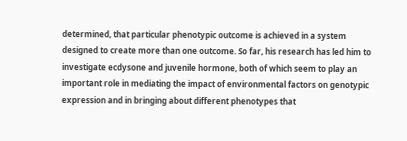determined, that particular phenotypic outcome is achieved in a system designed to create more than one outcome. So far, his research has led him to investigate ecdysone and juvenile hormone, both of which seem to play an important role in mediating the impact of environmental factors on genotypic expression and in bringing about different phenotypes that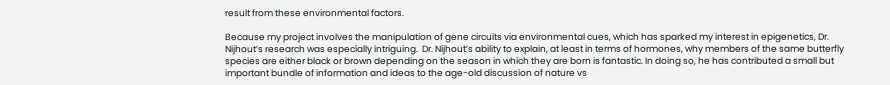result from these environmental factors.

Because my project involves the manipulation of gene circuits via environmental cues, which has sparked my interest in epigenetics, Dr. Nijhout’s research was especially intriguing.  Dr. Nijhout’s ability to explain, at least in terms of hormones, why members of the same butterfly species are either black or brown depending on the season in which they are born is fantastic. In doing so, he has contributed a small but important bundle of information and ideas to the age-old discussion of nature vs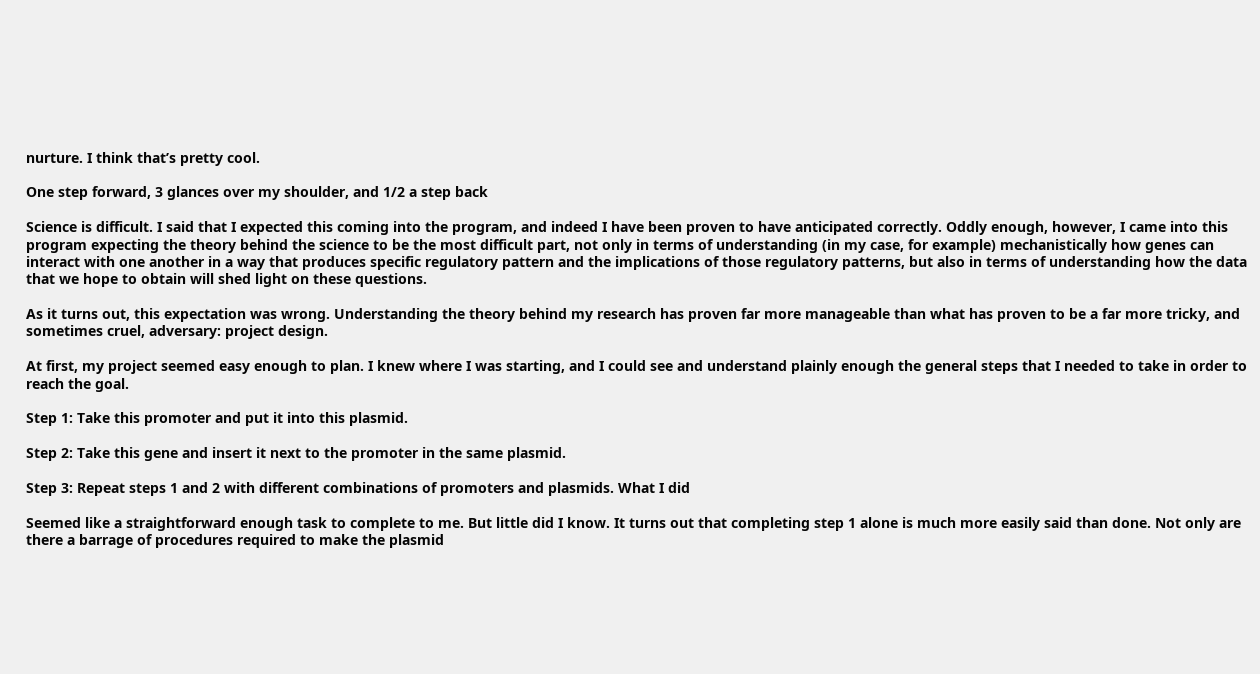nurture. I think that’s pretty cool.

One step forward, 3 glances over my shoulder, and 1/2 a step back

Science is difficult. I said that I expected this coming into the program, and indeed I have been proven to have anticipated correctly. Oddly enough, however, I came into this program expecting the theory behind the science to be the most difficult part, not only in terms of understanding (in my case, for example) mechanistically how genes can interact with one another in a way that produces specific regulatory pattern and the implications of those regulatory patterns, but also in terms of understanding how the data that we hope to obtain will shed light on these questions.

As it turns out, this expectation was wrong. Understanding the theory behind my research has proven far more manageable than what has proven to be a far more tricky, and sometimes cruel, adversary: project design.

At first, my project seemed easy enough to plan. I knew where I was starting, and I could see and understand plainly enough the general steps that I needed to take in order to reach the goal.

Step 1: Take this promoter and put it into this plasmid.

Step 2: Take this gene and insert it next to the promoter in the same plasmid.

Step 3: Repeat steps 1 and 2 with different combinations of promoters and plasmids. What I did

Seemed like a straightforward enough task to complete to me. But little did I know. It turns out that completing step 1 alone is much more easily said than done. Not only are there a barrage of procedures required to make the plasmid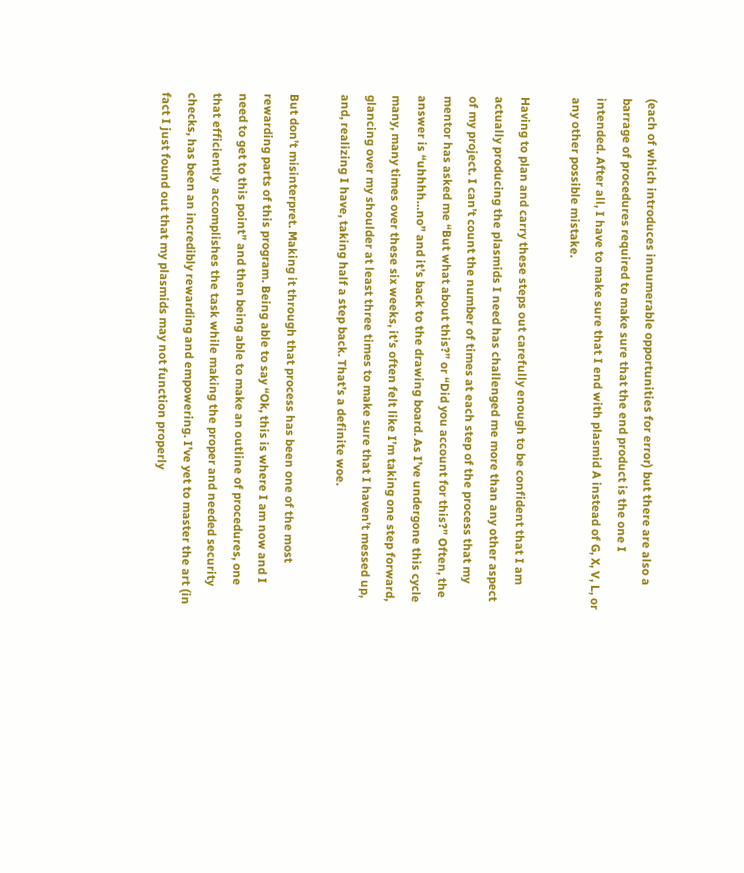(each of which introduces innumerable opportunities for error) but there are also a barrage of procedures required to make sure that the end product is the one I intended. After all, I have to make sure that I end with plasmid A instead of G, X, V, L, or any other possible mistake.

Having to plan and carry these steps out carefully enough to be confident that I am actually producing the plasmids I need has challenged me more than any other aspect of my project. I can’t count the number of times at each step of the process that my mentor has asked me “But what about this?” or “Did you account for this?” Often, the answer is “uhhhh…no” and it’s back to the drawing board. As I’ve undergone this cycle many, many times over these six weeks, it’s often felt like I’m taking one step forward, glancing over my shoulder at least three times to make sure that I haven’t messed up, and, realizing I have, taking half a step back. That’s a definite woe.

But don’t misinterpret. Making it through that process has been one of the most rewarding parts of this program. Being able to say “Ok, this is where I am now and I need to get to this point” and then being able to make an outline of procedures, one that efficiently  accomplishes the task while making the proper and needed security checks, has been an incredibly rewarding and empowering. I’ve yet to master the art (in fact I just found out that my plasmids may not function properly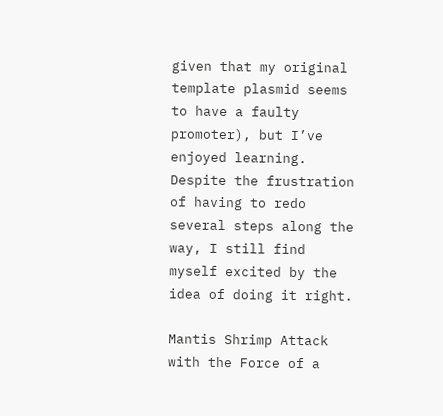given that my original template plasmid seems to have a faulty promoter), but I’ve enjoyed learning. Despite the frustration of having to redo several steps along the way, I still find myself excited by the idea of doing it right.

Mantis Shrimp Attack with the Force of a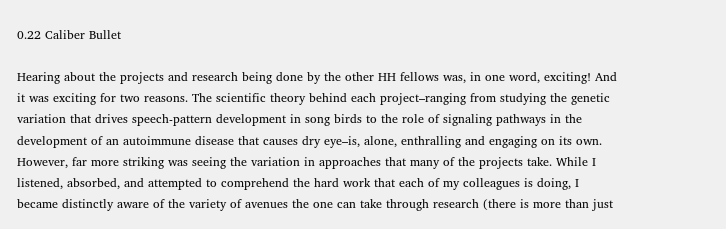0.22 Caliber Bullet

Hearing about the projects and research being done by the other HH fellows was, in one word, exciting! And it was exciting for two reasons. The scientific theory behind each project–ranging from studying the genetic variation that drives speech-pattern development in song birds to the role of signaling pathways in the development of an autoimmune disease that causes dry eye–is, alone, enthralling and engaging on its own. However, far more striking was seeing the variation in approaches that many of the projects take. While I listened, absorbed, and attempted to comprehend the hard work that each of my colleagues is doing, I became distinctly aware of the variety of avenues the one can take through research (there is more than just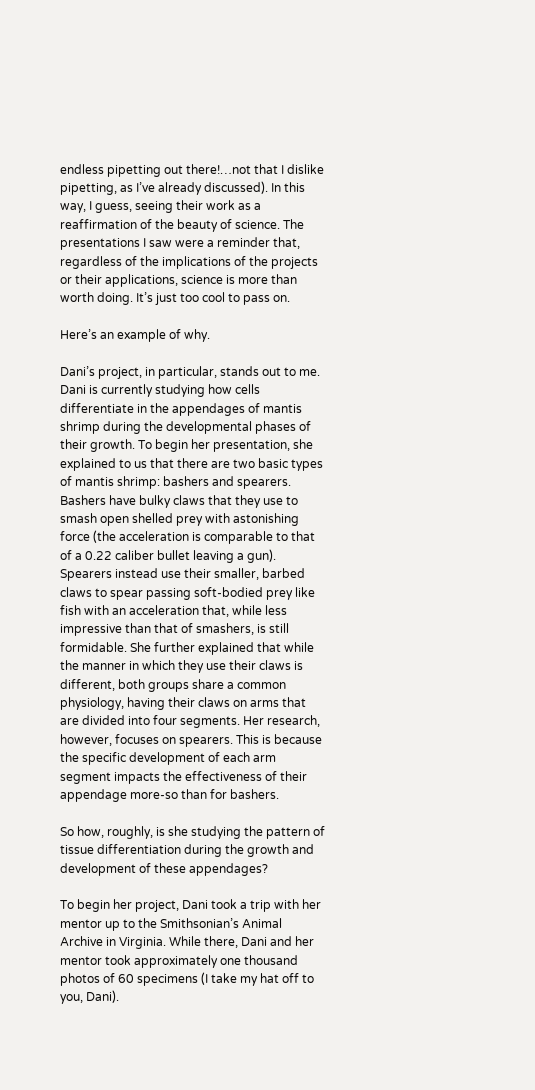endless pipetting out there!…not that I dislike pipetting, as I’ve already discussed). In this way, I guess, seeing their work as a reaffirmation of the beauty of science. The presentations I saw were a reminder that, regardless of the implications of the projects or their applications, science is more than worth doing. It’s just too cool to pass on.

Here’s an example of why.

Dani’s project, in particular, stands out to me. Dani is currently studying how cells differentiate in the appendages of mantis shrimp during the developmental phases of their growth. To begin her presentation, she explained to us that there are two basic types of mantis shrimp: bashers and spearers. Bashers have bulky claws that they use to smash open shelled prey with astonishing force (the acceleration is comparable to that of a 0.22 caliber bullet leaving a gun). Spearers instead use their smaller, barbed claws to spear passing soft-bodied prey like fish with an acceleration that, while less impressive than that of smashers, is still formidable. She further explained that while the manner in which they use their claws is different, both groups share a common physiology, having their claws on arms that are divided into four segments. Her research, however, focuses on spearers. This is because the specific development of each arm segment impacts the effectiveness of their appendage more-so than for bashers.

So how, roughly, is she studying the pattern of tissue differentiation during the growth and development of these appendages?

To begin her project, Dani took a trip with her mentor up to the Smithsonian’s Animal Archive in Virginia. While there, Dani and her mentor took approximately one thousand photos of 60 specimens (I take my hat off to you, Dani).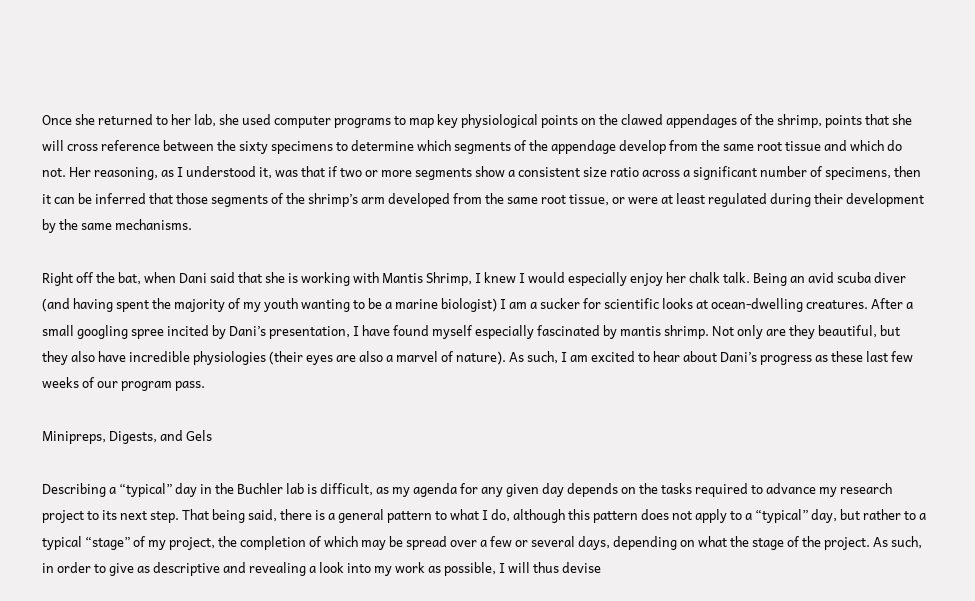Once she returned to her lab, she used computer programs to map key physiological points on the clawed appendages of the shrimp, points that she will cross reference between the sixty specimens to determine which segments of the appendage develop from the same root tissue and which do not. Her reasoning, as I understood it, was that if two or more segments show a consistent size ratio across a significant number of specimens, then it can be inferred that those segments of the shrimp’s arm developed from the same root tissue, or were at least regulated during their development by the same mechanisms.

Right off the bat, when Dani said that she is working with Mantis Shrimp, I knew I would especially enjoy her chalk talk. Being an avid scuba diver (and having spent the majority of my youth wanting to be a marine biologist) I am a sucker for scientific looks at ocean-dwelling creatures. After a small googling spree incited by Dani’s presentation, I have found myself especially fascinated by mantis shrimp. Not only are they beautiful, but they also have incredible physiologies (their eyes are also a marvel of nature). As such, I am excited to hear about Dani’s progress as these last few weeks of our program pass.

Minipreps, Digests, and Gels

Describing a “typical” day in the Buchler lab is difficult, as my agenda for any given day depends on the tasks required to advance my research project to its next step. That being said, there is a general pattern to what I do, although this pattern does not apply to a “typical” day, but rather to a typical “stage” of my project, the completion of which may be spread over a few or several days, depending on what the stage of the project. As such, in order to give as descriptive and revealing a look into my work as possible, I will thus devise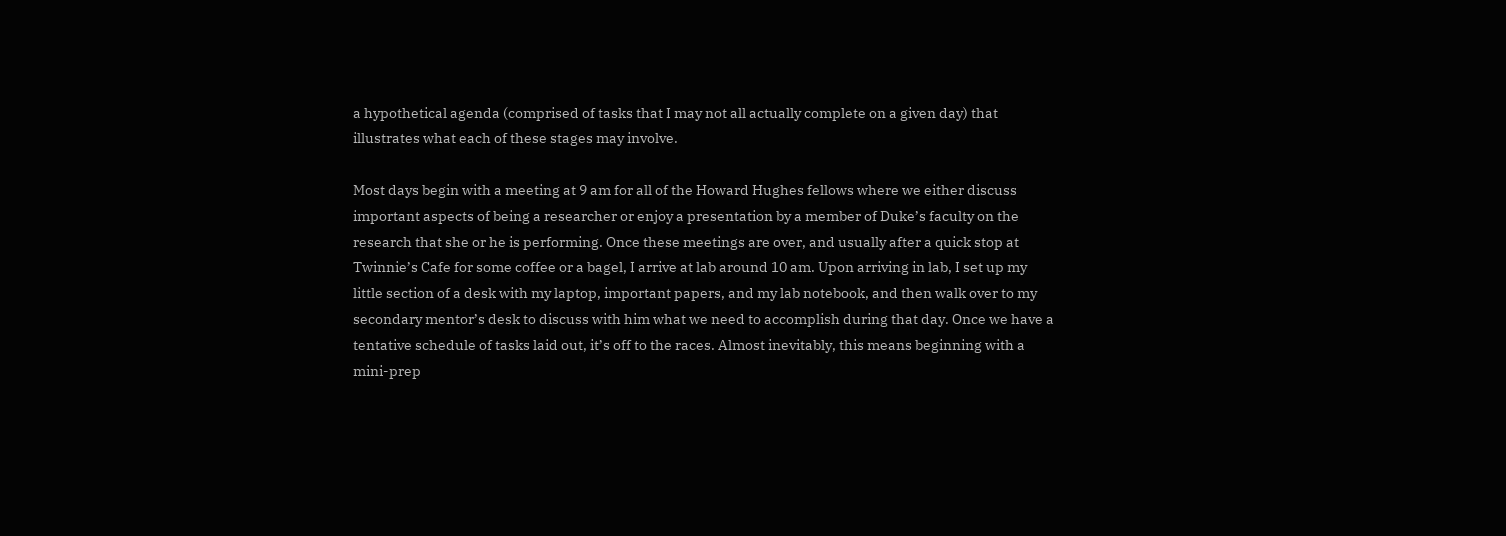a hypothetical agenda (comprised of tasks that I may not all actually complete on a given day) that illustrates what each of these stages may involve.

Most days begin with a meeting at 9 am for all of the Howard Hughes fellows where we either discuss important aspects of being a researcher or enjoy a presentation by a member of Duke’s faculty on the research that she or he is performing. Once these meetings are over, and usually after a quick stop at Twinnie’s Cafe for some coffee or a bagel, I arrive at lab around 10 am. Upon arriving in lab, I set up my little section of a desk with my laptop, important papers, and my lab notebook, and then walk over to my secondary mentor’s desk to discuss with him what we need to accomplish during that day. Once we have a tentative schedule of tasks laid out, it’s off to the races. Almost inevitably, this means beginning with a mini-prep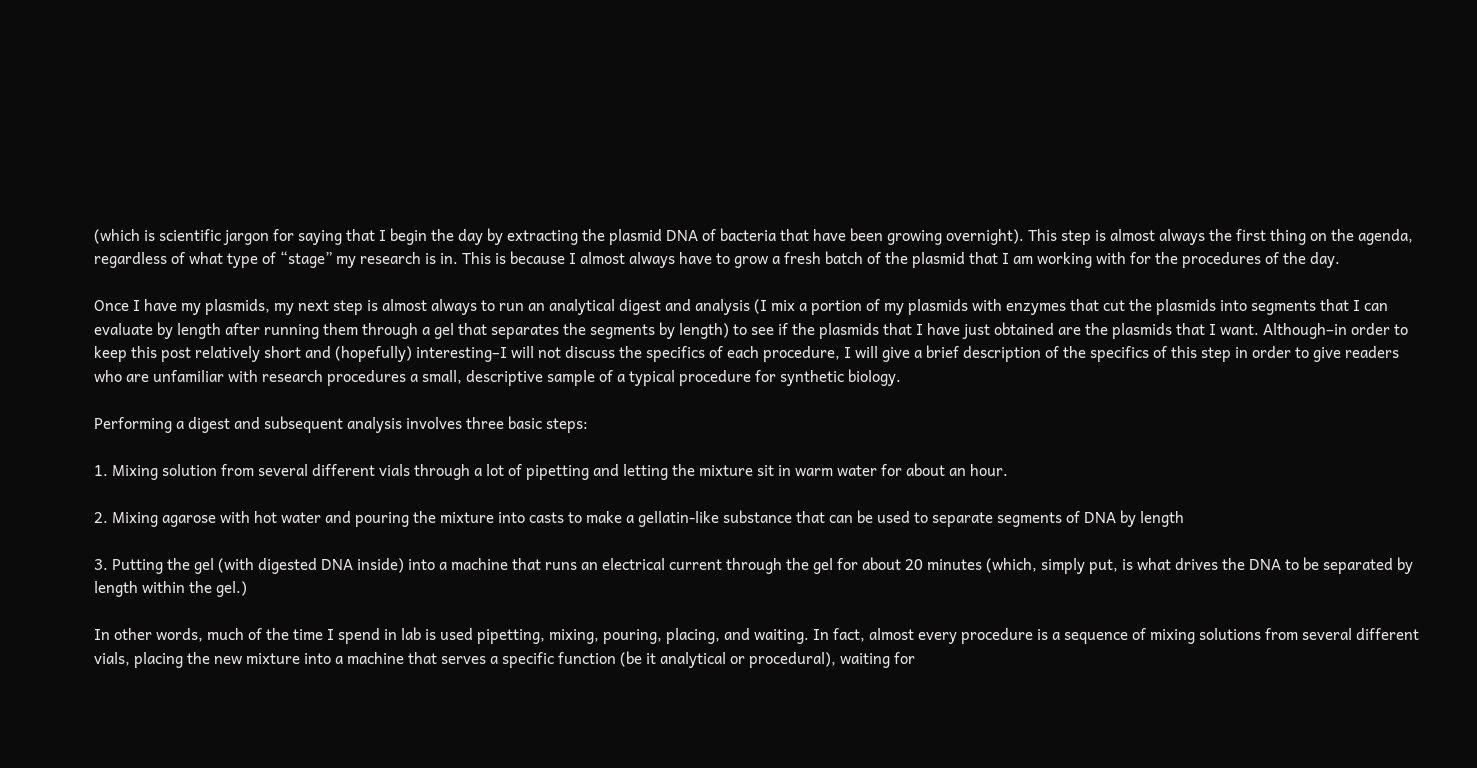(which is scientific jargon for saying that I begin the day by extracting the plasmid DNA of bacteria that have been growing overnight). This step is almost always the first thing on the agenda, regardless of what type of “stage” my research is in. This is because I almost always have to grow a fresh batch of the plasmid that I am working with for the procedures of the day.

Once I have my plasmids, my next step is almost always to run an analytical digest and analysis (I mix a portion of my plasmids with enzymes that cut the plasmids into segments that I can evaluate by length after running them through a gel that separates the segments by length) to see if the plasmids that I have just obtained are the plasmids that I want. Although–in order to keep this post relatively short and (hopefully) interesting–I will not discuss the specifics of each procedure, I will give a brief description of the specifics of this step in order to give readers who are unfamiliar with research procedures a small, descriptive sample of a typical procedure for synthetic biology.

Performing a digest and subsequent analysis involves three basic steps:

1. Mixing solution from several different vials through a lot of pipetting and letting the mixture sit in warm water for about an hour.

2. Mixing agarose with hot water and pouring the mixture into casts to make a gellatin-like substance that can be used to separate segments of DNA by length

3. Putting the gel (with digested DNA inside) into a machine that runs an electrical current through the gel for about 20 minutes (which, simply put, is what drives the DNA to be separated by length within the gel.)

In other words, much of the time I spend in lab is used pipetting, mixing, pouring, placing, and waiting. In fact, almost every procedure is a sequence of mixing solutions from several different vials, placing the new mixture into a machine that serves a specific function (be it analytical or procedural), waiting for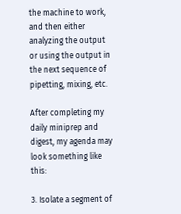the machine to work, and then either analyzing the output or using the output in the next sequence of pipetting, mixing, etc.

After completing my daily miniprep and digest, my agenda may look something like this:

3. Isolate a segment of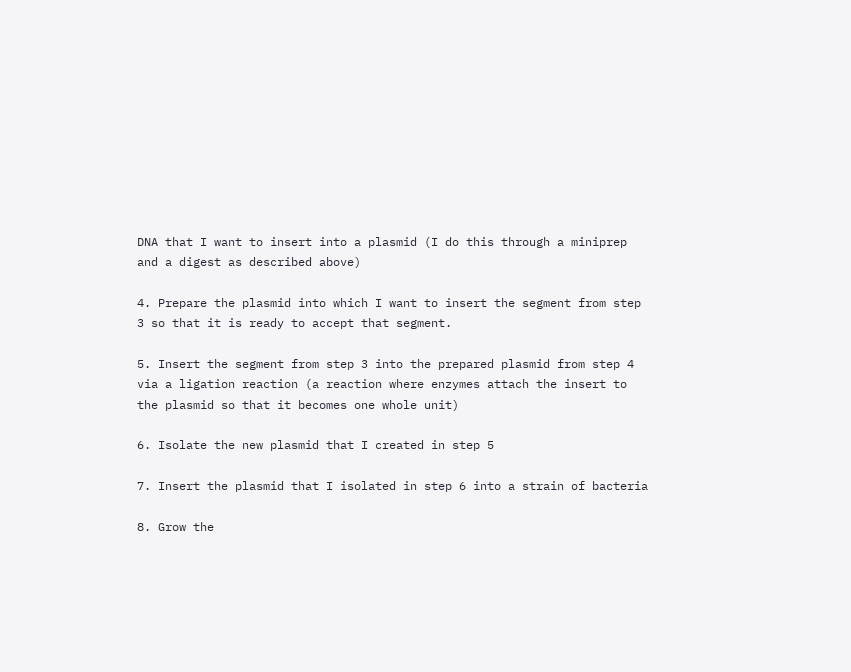DNA that I want to insert into a plasmid (I do this through a miniprep and a digest as described above)

4. Prepare the plasmid into which I want to insert the segment from step 3 so that it is ready to accept that segment.

5. Insert the segment from step 3 into the prepared plasmid from step 4 via a ligation reaction (a reaction where enzymes attach the insert to the plasmid so that it becomes one whole unit)

6. Isolate the new plasmid that I created in step 5

7. Insert the plasmid that I isolated in step 6 into a strain of bacteria

8. Grow the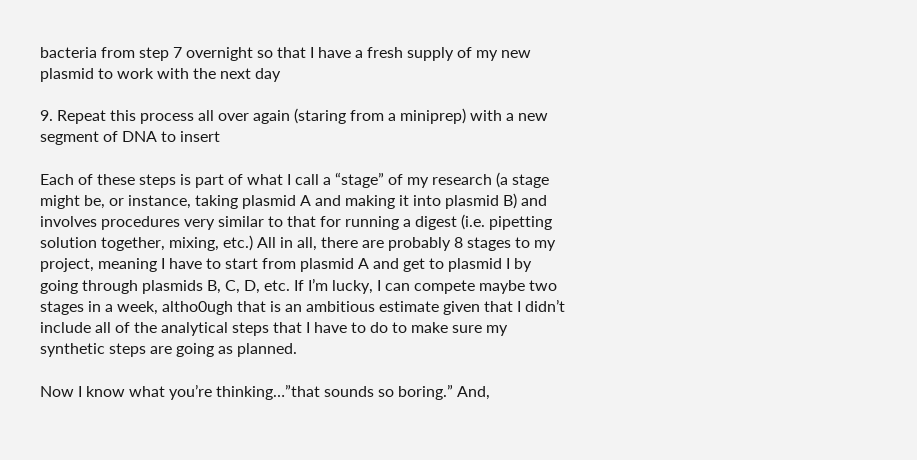bacteria from step 7 overnight so that I have a fresh supply of my new plasmid to work with the next day

9. Repeat this process all over again (staring from a miniprep) with a new segment of DNA to insert

Each of these steps is part of what I call a “stage” of my research (a stage might be, or instance, taking plasmid A and making it into plasmid B) and involves procedures very similar to that for running a digest (i.e. pipetting solution together, mixing, etc.) All in all, there are probably 8 stages to my project, meaning I have to start from plasmid A and get to plasmid I by going through plasmids B, C, D, etc. If I’m lucky, I can compete maybe two stages in a week, altho0ugh that is an ambitious estimate given that I didn’t include all of the analytical steps that I have to do to make sure my synthetic steps are going as planned.

Now I know what you’re thinking…”that sounds so boring.” And,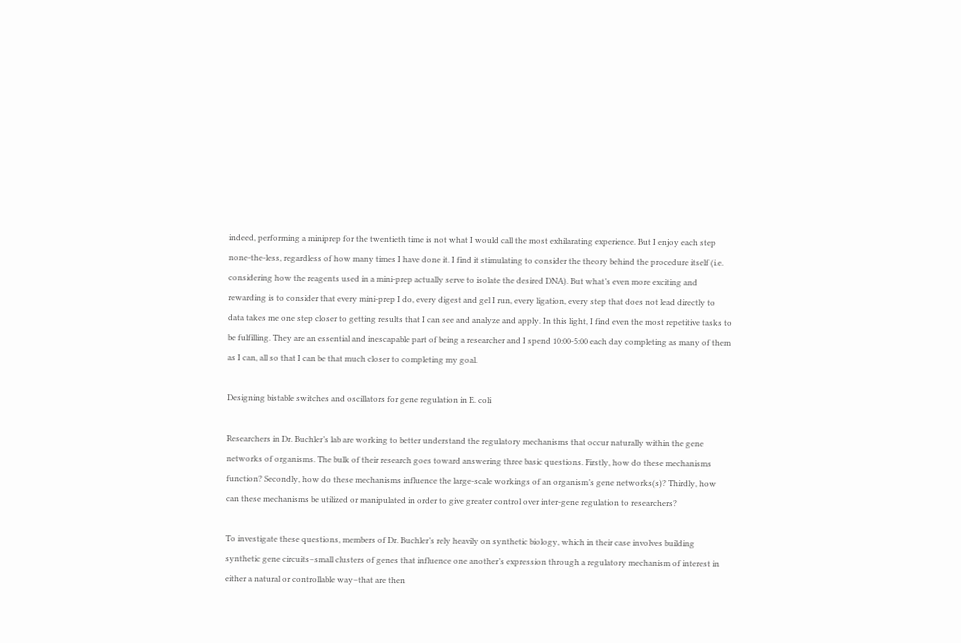indeed, performing a miniprep for the twentieth time is not what I would call the most exhilarating experience. But I enjoy each step none-the-less, regardless of how many times I have done it. I find it stimulating to consider the theory behind the procedure itself (i.e. considering how the reagents used in a mini-prep actually serve to isolate the desired DNA). But what’s even more exciting and rewarding is to consider that every mini-prep I do, every digest and gel I run, every ligation, every step that does not lead directly to data takes me one step closer to getting results that I can see and analyze and apply. In this light, I find even the most repetitive tasks to be fulfilling. They are an essential and inescapable part of being a researcher and I spend 10:00-5:00 each day completing as many of them as I can, all so that I can be that much closer to completing my goal.

Designing bistable switches and oscillators for gene regulation in E. coli

Researchers in Dr. Buchler’s lab are working to better understand the regulatory mechanisms that occur naturally within the gene networks of organisms. The bulk of their research goes toward answering three basic questions. Firstly, how do these mechanisms function? Secondly, how do these mechanisms influence the large-scale workings of an organism’s gene networks(s)? Thirdly, how can these mechanisms be utilized or manipulated in order to give greater control over inter-gene regulation to researchers?

To investigate these questions, members of Dr. Buchler’s rely heavily on synthetic biology, which in their case involves building synthetic gene circuits–small clusters of genes that influence one another’s expression through a regulatory mechanism of interest in either a natural or controllable way–that are then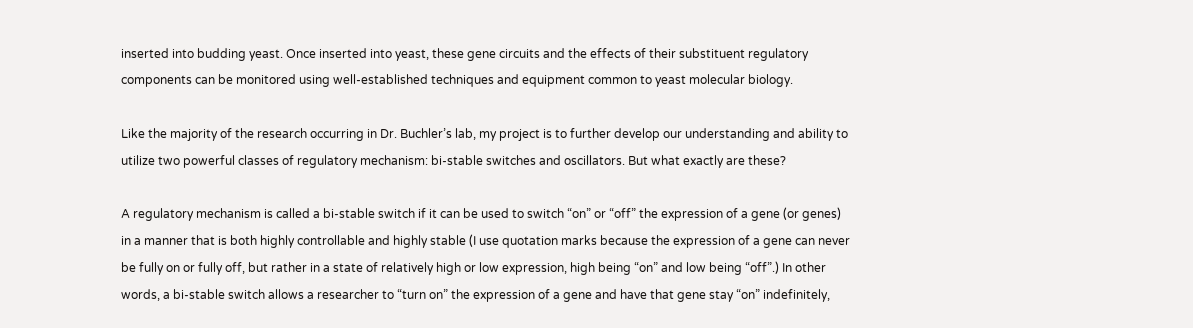inserted into budding yeast. Once inserted into yeast, these gene circuits and the effects of their substituent regulatory components can be monitored using well-established techniques and equipment common to yeast molecular biology.

Like the majority of the research occurring in Dr. Buchler’s lab, my project is to further develop our understanding and ability to utilize two powerful classes of regulatory mechanism: bi-stable switches and oscillators. But what exactly are these?

A regulatory mechanism is called a bi-stable switch if it can be used to switch “on” or “off” the expression of a gene (or genes) in a manner that is both highly controllable and highly stable (I use quotation marks because the expression of a gene can never be fully on or fully off, but rather in a state of relatively high or low expression, high being “on” and low being “off”.) In other words, a bi-stable switch allows a researcher to “turn on” the expression of a gene and have that gene stay “on” indefinitely,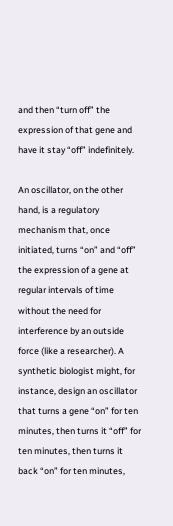and then “turn off” the expression of that gene and have it stay “off” indefinitely.

An oscillator, on the other hand, is a regulatory mechanism that, once initiated, turns “on” and “off” the expression of a gene at regular intervals of time without the need for interference by an outside force (like a researcher). A synthetic biologist might, for instance, design an oscillator that turns a gene “on” for ten minutes, then turns it “off” for ten minutes, then turns it back “on” for ten minutes,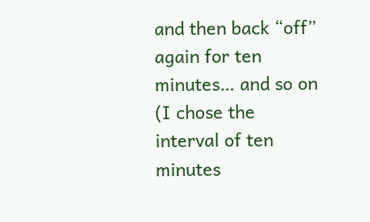and then back “off” again for ten minutes… and so on (I chose the interval of ten minutes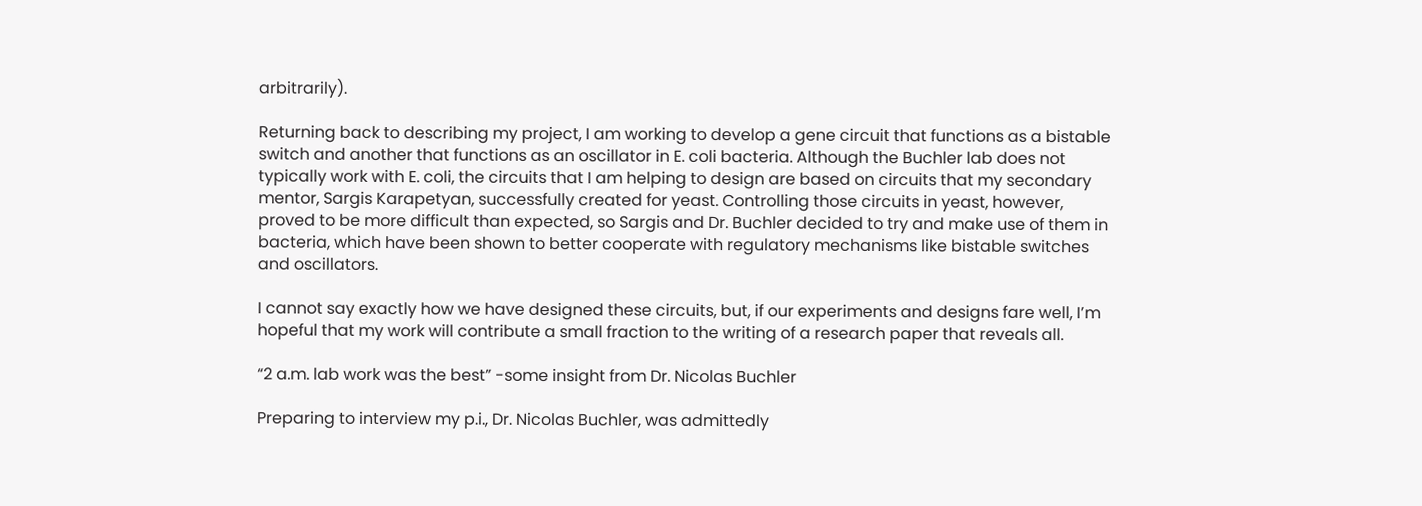arbitrarily).

Returning back to describing my project, I am working to develop a gene circuit that functions as a bistable switch and another that functions as an oscillator in E. coli bacteria. Although the Buchler lab does not typically work with E. coli, the circuits that I am helping to design are based on circuits that my secondary mentor, Sargis Karapetyan, successfully created for yeast. Controlling those circuits in yeast, however, proved to be more difficult than expected, so Sargis and Dr. Buchler decided to try and make use of them in bacteria, which have been shown to better cooperate with regulatory mechanisms like bistable switches and oscillators.

I cannot say exactly how we have designed these circuits, but, if our experiments and designs fare well, I’m hopeful that my work will contribute a small fraction to the writing of a research paper that reveals all.

“2 a.m. lab work was the best” -some insight from Dr. Nicolas Buchler

Preparing to interview my p.i., Dr. Nicolas Buchler, was admittedly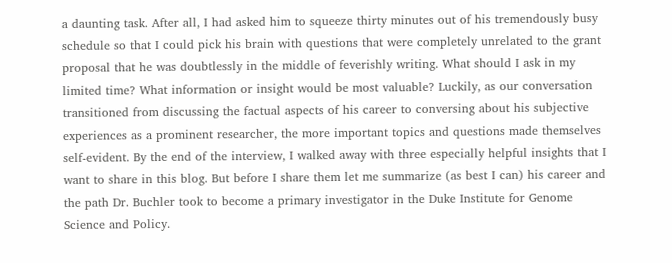a daunting task. After all, I had asked him to squeeze thirty minutes out of his tremendously busy schedule so that I could pick his brain with questions that were completely unrelated to the grant proposal that he was doubtlessly in the middle of feverishly writing. What should I ask in my limited time? What information or insight would be most valuable? Luckily, as our conversation transitioned from discussing the factual aspects of his career to conversing about his subjective experiences as a prominent researcher, the more important topics and questions made themselves self-evident. By the end of the interview, I walked away with three especially helpful insights that I want to share in this blog. But before I share them let me summarize (as best I can) his career and the path Dr. Buchler took to become a primary investigator in the Duke Institute for Genome Science and Policy.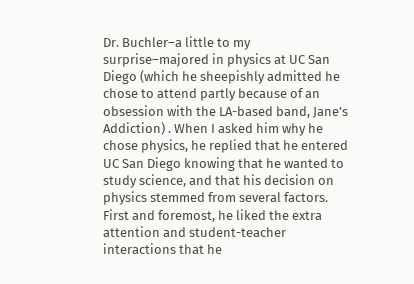Dr. Buchler–a little to my surprise–majored in physics at UC San Diego (which he sheepishly admitted he chose to attend partly because of an obsession with the LA-based band, Jane’s Addiction) . When I asked him why he chose physics, he replied that he entered UC San Diego knowing that he wanted to study science, and that his decision on physics stemmed from several factors. First and foremost, he liked the extra attention and student-teacher interactions that he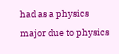had as a physics major due to physics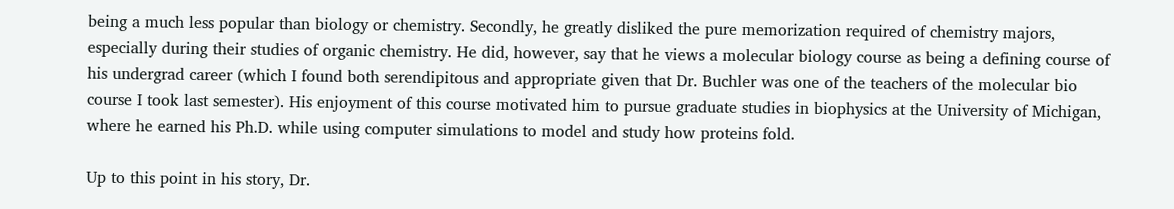being a much less popular than biology or chemistry. Secondly, he greatly disliked the pure memorization required of chemistry majors, especially during their studies of organic chemistry. He did, however, say that he views a molecular biology course as being a defining course of his undergrad career (which I found both serendipitous and appropriate given that Dr. Buchler was one of the teachers of the molecular bio course I took last semester). His enjoyment of this course motivated him to pursue graduate studies in biophysics at the University of Michigan, where he earned his Ph.D. while using computer simulations to model and study how proteins fold.

Up to this point in his story, Dr.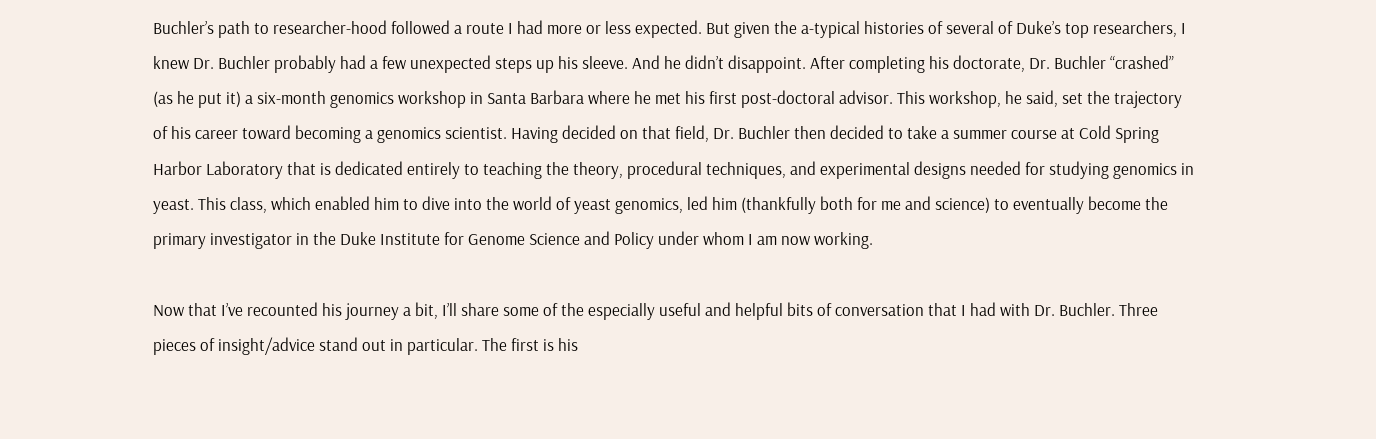Buchler’s path to researcher-hood followed a route I had more or less expected. But given the a-typical histories of several of Duke’s top researchers, I knew Dr. Buchler probably had a few unexpected steps up his sleeve. And he didn’t disappoint. After completing his doctorate, Dr. Buchler “crashed” (as he put it) a six-month genomics workshop in Santa Barbara where he met his first post-doctoral advisor. This workshop, he said, set the trajectory of his career toward becoming a genomics scientist. Having decided on that field, Dr. Buchler then decided to take a summer course at Cold Spring Harbor Laboratory that is dedicated entirely to teaching the theory, procedural techniques, and experimental designs needed for studying genomics in yeast. This class, which enabled him to dive into the world of yeast genomics, led him (thankfully both for me and science) to eventually become the primary investigator in the Duke Institute for Genome Science and Policy under whom I am now working.

Now that I’ve recounted his journey a bit, I’ll share some of the especially useful and helpful bits of conversation that I had with Dr. Buchler. Three pieces of insight/advice stand out in particular. The first is his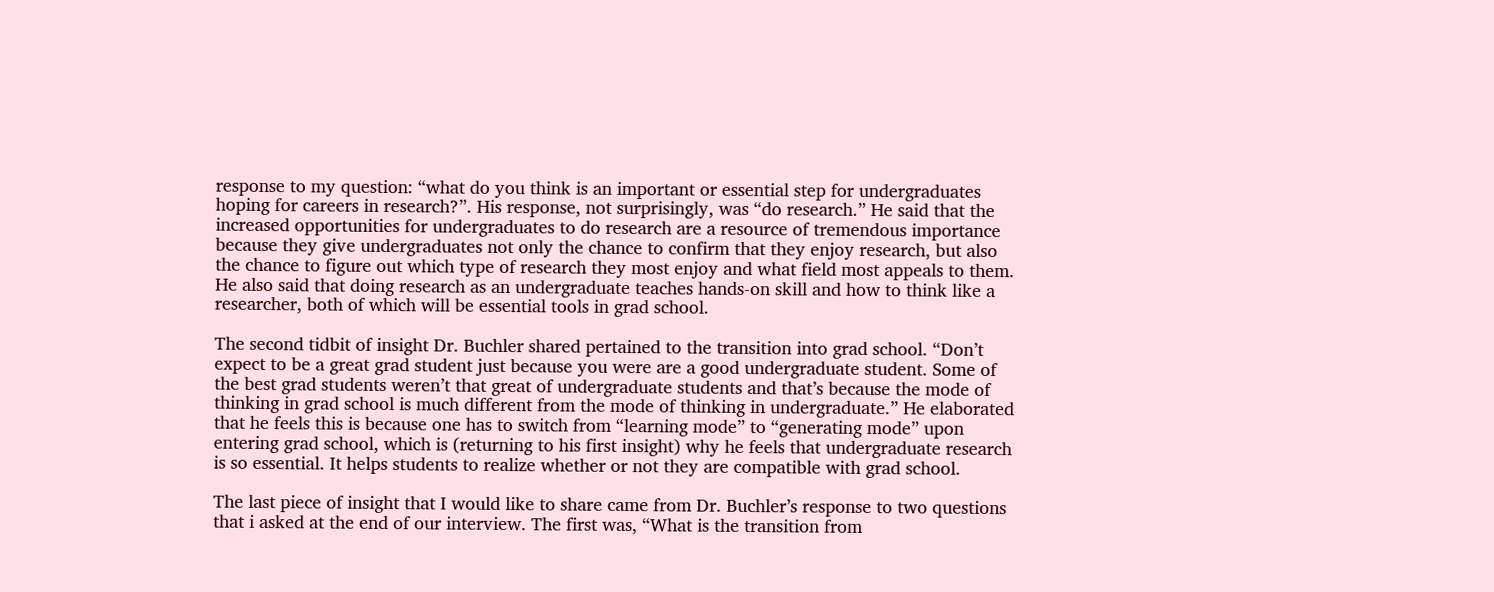response to my question: “what do you think is an important or essential step for undergraduates hoping for careers in research?”. His response, not surprisingly, was “do research.” He said that the increased opportunities for undergraduates to do research are a resource of tremendous importance because they give undergraduates not only the chance to confirm that they enjoy research, but also the chance to figure out which type of research they most enjoy and what field most appeals to them. He also said that doing research as an undergraduate teaches hands-on skill and how to think like a researcher, both of which will be essential tools in grad school.

The second tidbit of insight Dr. Buchler shared pertained to the transition into grad school. “Don’t expect to be a great grad student just because you were are a good undergraduate student. Some of the best grad students weren’t that great of undergraduate students and that’s because the mode of thinking in grad school is much different from the mode of thinking in undergraduate.” He elaborated that he feels this is because one has to switch from “learning mode” to “generating mode” upon entering grad school, which is (returning to his first insight) why he feels that undergraduate research is so essential. It helps students to realize whether or not they are compatible with grad school.

The last piece of insight that I would like to share came from Dr. Buchler’s response to two questions that i asked at the end of our interview. The first was, “What is the transition from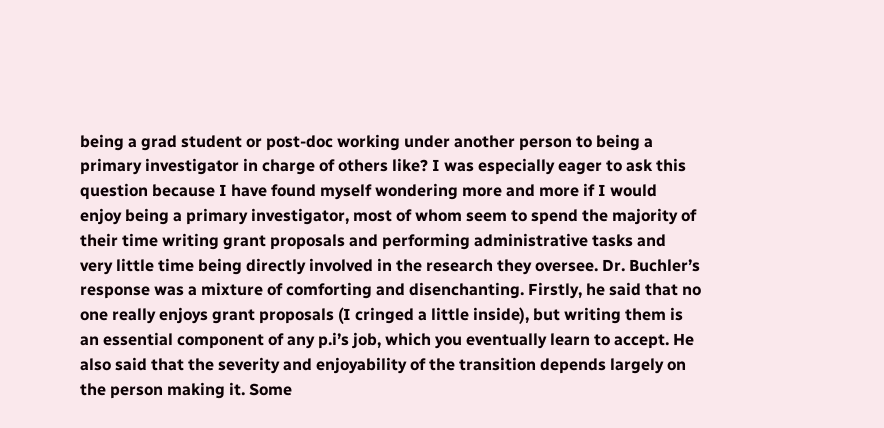being a grad student or post-doc working under another person to being a primary investigator in charge of others like? I was especially eager to ask this question because I have found myself wondering more and more if I would enjoy being a primary investigator, most of whom seem to spend the majority of their time writing grant proposals and performing administrative tasks and very little time being directly involved in the research they oversee. Dr. Buchler’s response was a mixture of comforting and disenchanting. Firstly, he said that no one really enjoys grant proposals (I cringed a little inside), but writing them is an essential component of any p.i’s job, which you eventually learn to accept. He also said that the severity and enjoyability of the transition depends largely on the person making it. Some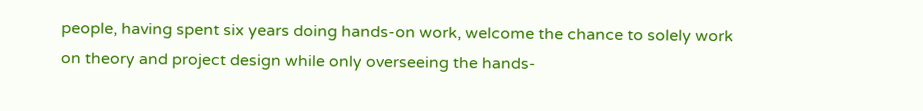people, having spent six years doing hands-on work, welcome the chance to solely work on theory and project design while only overseeing the hands-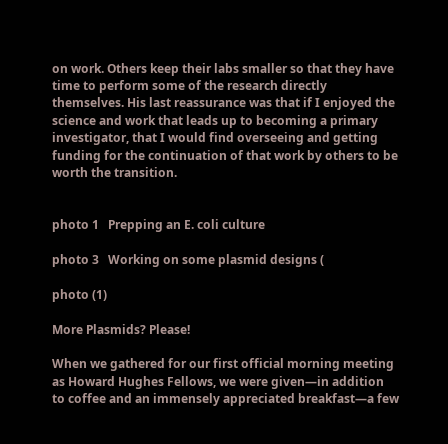on work. Others keep their labs smaller so that they have time to perform some of the research directly themselves. His last reassurance was that if I enjoyed the science and work that leads up to becoming a primary investigator, that I would find overseeing and getting funding for the continuation of that work by others to be worth the transition.


photo 1   Prepping an E. coli culture

photo 3   Working on some plasmid designs (

photo (1)

More Plasmids? Please!

When we gathered for our first official morning meeting as Howard Hughes Fellows, we were given—in addition to coffee and an immensely appreciated breakfast—a few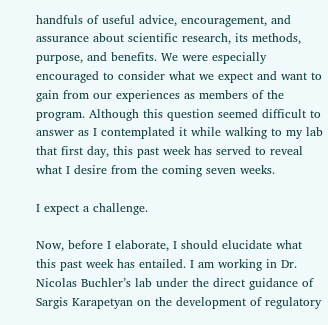handfuls of useful advice, encouragement, and assurance about scientific research, its methods, purpose, and benefits. We were especially encouraged to consider what we expect and want to gain from our experiences as members of the program. Although this question seemed difficult to answer as I contemplated it while walking to my lab that first day, this past week has served to reveal what I desire from the coming seven weeks.

I expect a challenge.

Now, before I elaborate, I should elucidate what this past week has entailed. I am working in Dr. Nicolas Buchler’s lab under the direct guidance of Sargis Karapetyan on the development of regulatory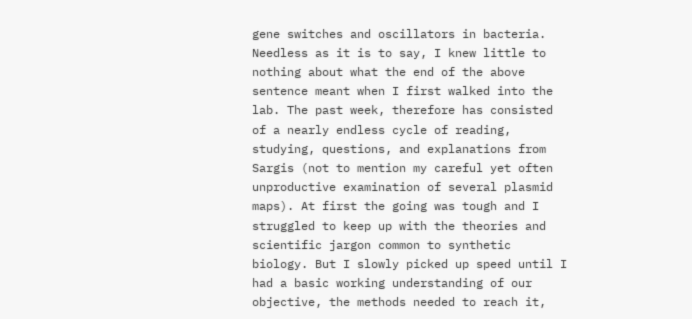gene switches and oscillators in bacteria. Needless as it is to say, I knew little to nothing about what the end of the above sentence meant when I first walked into the lab. The past week, therefore has consisted of a nearly endless cycle of reading, studying, questions, and explanations from Sargis (not to mention my careful yet often unproductive examination of several plasmid maps). At first the going was tough and I struggled to keep up with the theories and scientific jargon common to synthetic biology. But I slowly picked up speed until I had a basic working understanding of our objective, the methods needed to reach it,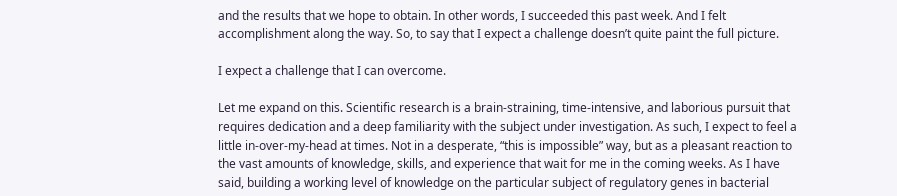and the results that we hope to obtain. In other words, I succeeded this past week. And I felt accomplishment along the way. So, to say that I expect a challenge doesn’t quite paint the full picture.

I expect a challenge that I can overcome.

Let me expand on this. Scientific research is a brain-straining, time-intensive, and laborious pursuit that requires dedication and a deep familiarity with the subject under investigation. As such, I expect to feel a little in-over-my-head at times. Not in a desperate, “this is impossible” way, but as a pleasant reaction to the vast amounts of knowledge, skills, and experience that wait for me in the coming weeks. As I have said, building a working level of knowledge on the particular subject of regulatory genes in bacterial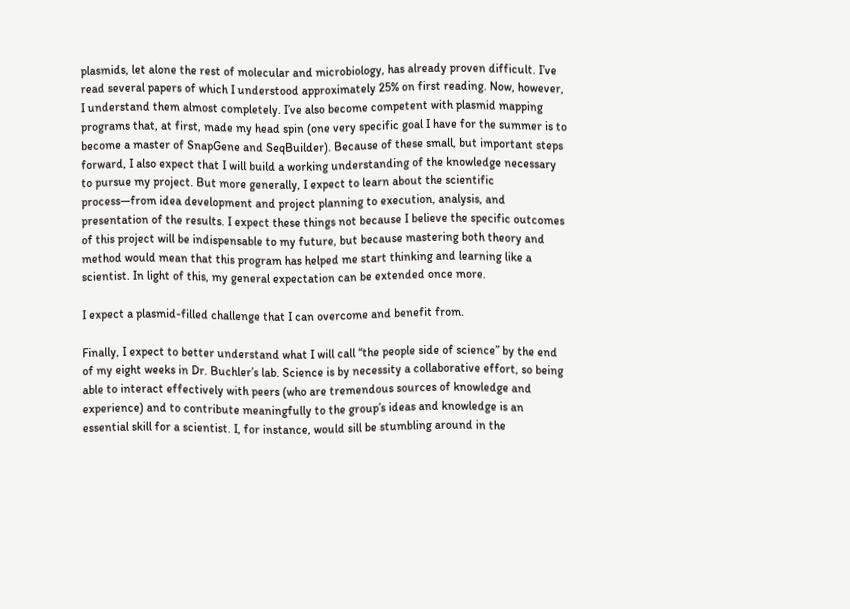plasmids, let alone the rest of molecular and microbiology, has already proven difficult. I’ve read several papers of which I understood approximately 25% on first reading. Now, however, I understand them almost completely. I’ve also become competent with plasmid mapping programs that, at first, made my head spin (one very specific goal I have for the summer is to become a master of SnapGene and SeqBuilder). Because of these small, but important steps forward, I also expect that I will build a working understanding of the knowledge necessary to pursue my project. But more generally, I expect to learn about the scientific process—from idea development and project planning to execution, analysis, and presentation of the results. I expect these things not because I believe the specific outcomes of this project will be indispensable to my future, but because mastering both theory and method would mean that this program has helped me start thinking and learning like a scientist. In light of this, my general expectation can be extended once more.

I expect a plasmid-filled challenge that I can overcome and benefit from.

Finally, I expect to better understand what I will call “the people side of science” by the end of my eight weeks in Dr. Buchler’s lab. Science is by necessity a collaborative effort, so being able to interact effectively with peers (who are tremendous sources of knowledge and experience) and to contribute meaningfully to the group’s ideas and knowledge is an essential skill for a scientist. I, for instance, would sill be stumbling around in the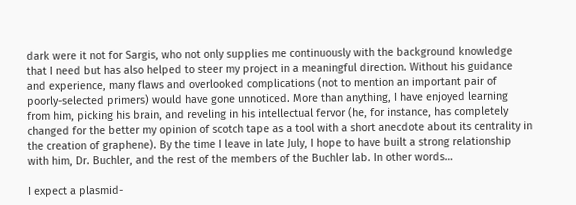dark were it not for Sargis, who not only supplies me continuously with the background knowledge that I need but has also helped to steer my project in a meaningful direction. Without his guidance and experience, many flaws and overlooked complications (not to mention an important pair of poorly-selected primers) would have gone unnoticed. More than anything, I have enjoyed learning from him, picking his brain, and reveling in his intellectual fervor (he, for instance, has completely changed for the better my opinion of scotch tape as a tool with a short anecdote about its centrality in the creation of graphene). By the time I leave in late July, I hope to have built a strong relationship with him, Dr. Buchler, and the rest of the members of the Buchler lab. In other words…

I expect a plasmid-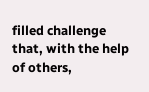filled challenge that, with the help of others,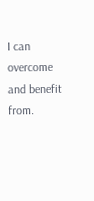I can overcome and benefit from.